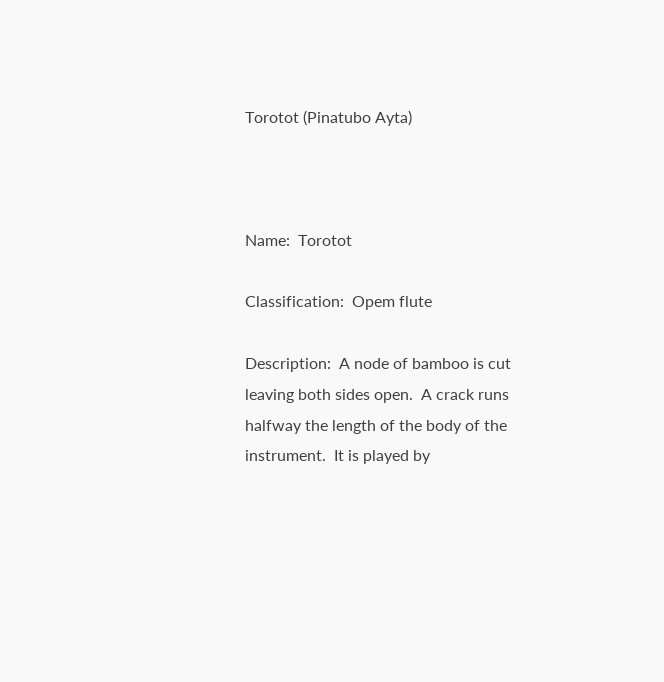Torotot (Pinatubo Ayta)



Name:  Torotot

Classification:  Opem flute

Description:  A node of bamboo is cut leaving both sides open.  A crack runs halfway the length of the body of the instrument.  It is played by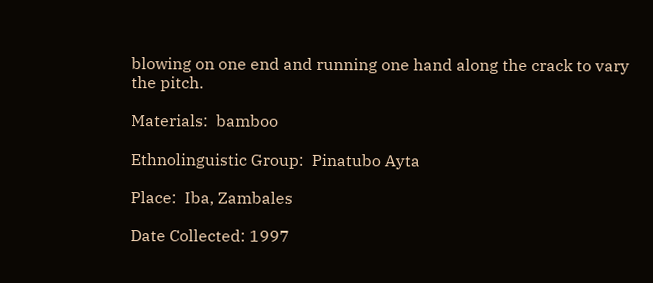blowing on one end and running one hand along the crack to vary the pitch.

Materials:  bamboo

Ethnolinguistic Group:  Pinatubo Ayta

Place:  Iba, Zambales

Date Collected: 1997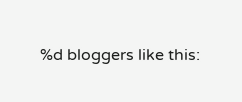%d bloggers like this: